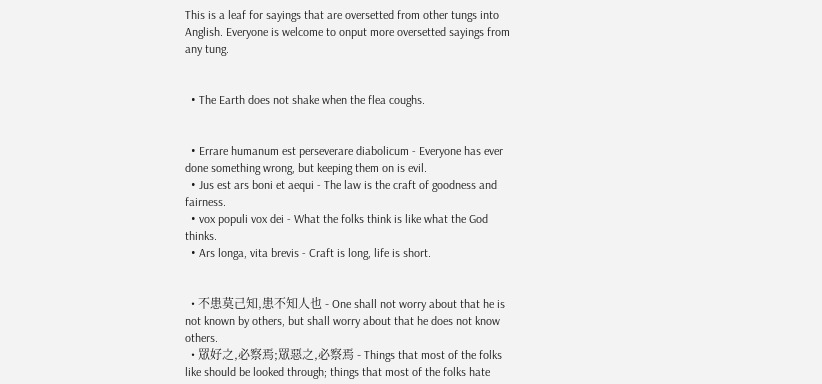This is a leaf for sayings that are oversetted from other tungs into Anglish. Everyone is welcome to onput more oversetted sayings from any tung.


  • The Earth does not shake when the flea coughs.


  • Errare humanum est perseverare diabolicum - Everyone has ever done something wrong, but keeping them on is evil.
  • Jus est ars boni et aequi - The law is the craft of goodness and fairness.
  • vox populi vox dei - What the folks think is like what the God thinks.
  • Ars longa, vita brevis - Craft is long, life is short.


  • 不患莫己知,患不知人也 - One shall not worry about that he is not known by others, but shall worry about that he does not know others.
  • 眾好之,必察焉;眾惡之,必察焉 - Things that most of the folks like should be looked through; things that most of the folks hate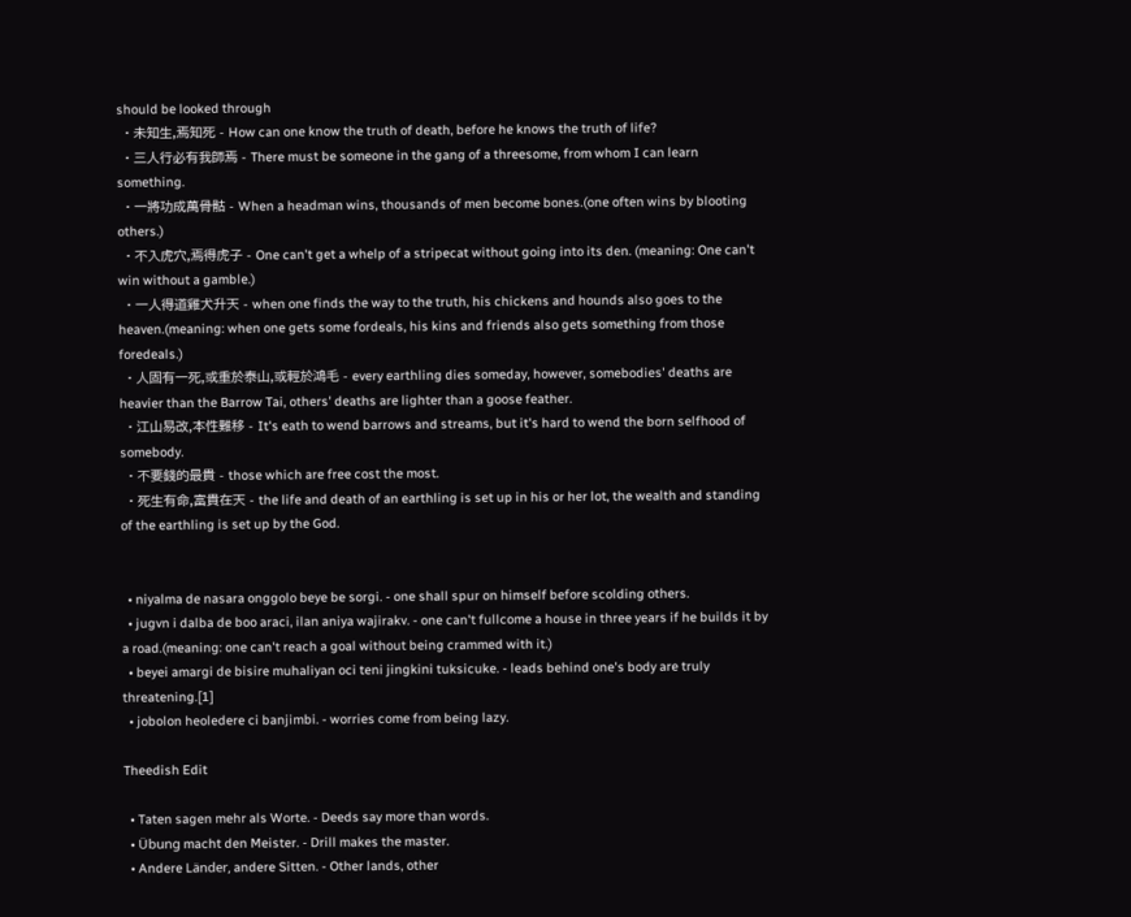should be looked through
  • 未知生,焉知死 - How can one know the truth of death, before he knows the truth of life?
  • 三人行必有我師焉 - There must be someone in the gang of a threesome, from whom I can learn something.
  • 一將功成萬骨骷 - When a headman wins, thousands of men become bones.(one often wins by blooting others.)
  • 不入虎穴,焉得虎子 - One can't get a whelp of a stripecat without going into its den. (meaning: One can't win without a gamble.)
  • 一人得道雞犬升天 - when one finds the way to the truth, his chickens and hounds also goes to the heaven.(meaning: when one gets some fordeals, his kins and friends also gets something from those foredeals.)
  • 人固有一死,或重於泰山,或輕於鴻毛 - every earthling dies someday, however, somebodies' deaths are heavier than the Barrow Tai, others' deaths are lighter than a goose feather.
  • 江山易改,本性難移 - It's eath to wend barrows and streams, but it's hard to wend the born selfhood of somebody.
  • 不要錢的最貴 - those which are free cost the most.
  • 死生有命,富貴在天 - the life and death of an earthling is set up in his or her lot, the wealth and standing of the earthling is set up by the God.


  • niyalma de nasara onggolo beye be sorgi. - one shall spur on himself before scolding others.
  • jugvn i dalba de boo araci, ilan aniya wajirakv. - one can't fullcome a house in three years if he builds it by a road.(meaning: one can't reach a goal without being crammed with it.)
  • beyei amargi de bisire muhaliyan oci teni jingkini tuksicuke. - leads behind one's body are truly threatening.[1]
  • jobolon heoledere ci banjimbi. - worries come from being lazy.

Theedish Edit

  • Taten sagen mehr als Worte. - Deeds say more than words.
  • Übung macht den Meister. - Drill makes the master.
  • Andere Länder, andere Sitten. - Other lands, other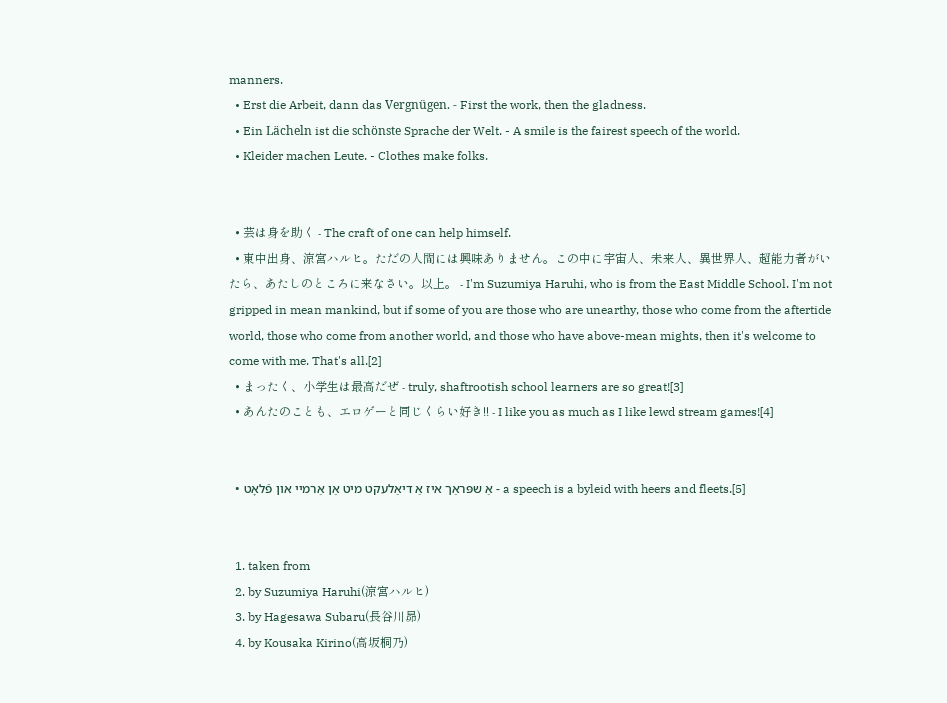manners.
  • Erst die Arbeit, dann das Vergnügen. - First the work, then the gladness.
  • Ein Lächeln ist die schönste Sprache der Welt. - A smile is the fairest speech of the world.
  • Kleider machen Leute. - Clothes make folks.


  • 芸は身を助く - The craft of one can help himself.
  • 東中出身、涼宮ハルヒ。ただの人間には興味ありません。この中に宇宙人、未来人、異世界人、超能力者がいたら、あたしのところに来なさい。以上。 - I'm Suzumiya Haruhi, who is from the East Middle School. I'm not gripped in mean mankind, but if some of you are those who are unearthy, those who come from the aftertide world, those who come from another world, and those who have above-mean mights, then it's welcome to come with me. That's all.[2]
  • まったく、小学生は最高だぜ - truly, shaftrootish school learners are so great![3]
  • あんたのことも、エロゲーと同じくらい好き!! - I like you as much as I like lewd stream games![4]


  • אַ שפּראַך איז אַ דיאַלעקט מיט אַן אַרמיי און פֿלאָט - a speech is a byleid with heers and fleets.[5]


  1. taken from
  2. by Suzumiya Haruhi(涼宮ハルヒ)
  3. by Hagesawa Subaru(長谷川昴)
  4. by Kousaka Kirino(高坂桐乃)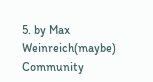5. by Max Weinreich(maybe)
Community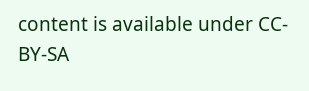content is available under CC-BY-SA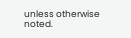unless otherwise noted.